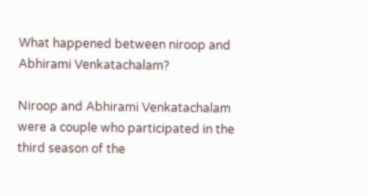What happened between niroop and Abhirami Venkatachalam?

Niroop and Abhirami Venkatachalam were a couple who participated in the third season of the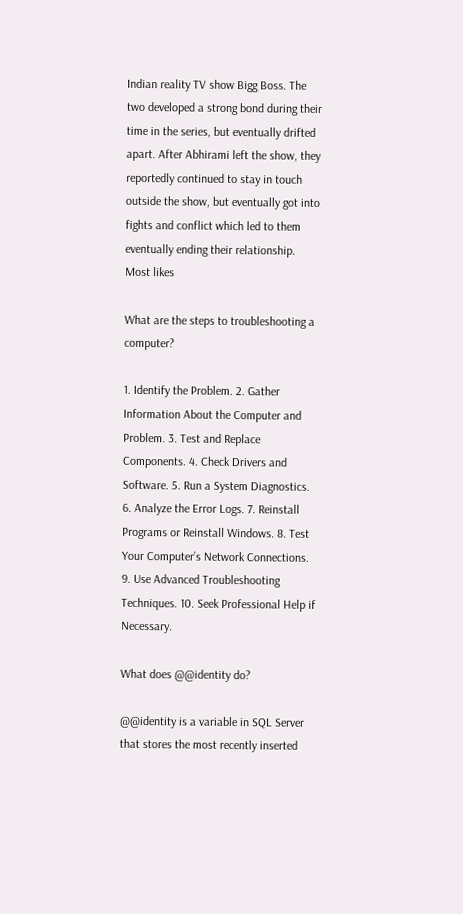Indian reality TV show Bigg Boss. The two developed a strong bond during their time in the series, but eventually drifted apart. After Abhirami left the show, they reportedly continued to stay in touch outside the show, but eventually got into fights and conflict which led to them eventually ending their relationship.
Most likes

What are the steps to troubleshooting a computer?

1. Identify the Problem. 2. Gather Information About the Computer and Problem. 3. Test and Replace Components. 4. Check Drivers and Software. 5. Run a System Diagnostics. 6. Analyze the Error Logs. 7. Reinstall Programs or Reinstall Windows. 8. Test Your Computer’s Network Connections. 9. Use Advanced Troubleshooting Techniques. 10. Seek Professional Help if Necessary.

What does @@identity do?

@@identity is a variable in SQL Server that stores the most recently inserted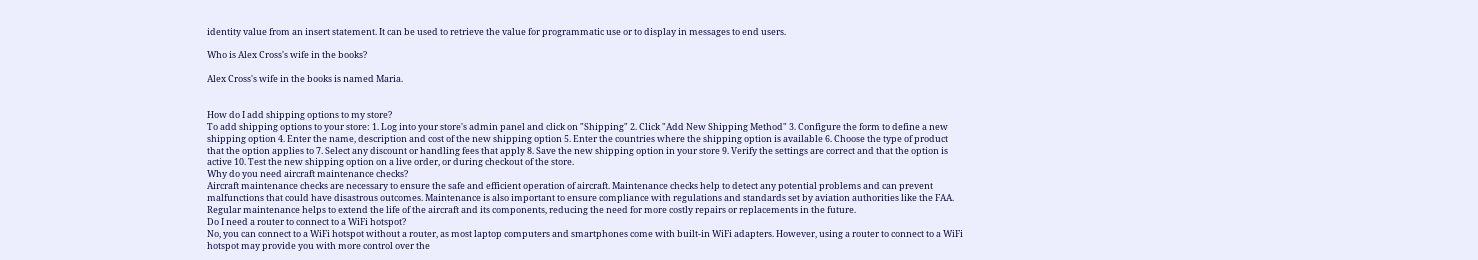identity value from an insert statement. It can be used to retrieve the value for programmatic use or to display in messages to end users.

Who is Alex Cross's wife in the books?

Alex Cross's wife in the books is named Maria.


How do I add shipping options to my store?
To add shipping options to your store: 1. Log into your store's admin panel and click on "Shipping" 2. Click "Add New Shipping Method" 3. Configure the form to define a new shipping option 4. Enter the name, description and cost of the new shipping option 5. Enter the countries where the shipping option is available 6. Choose the type of product that the option applies to 7. Select any discount or handling fees that apply 8. Save the new shipping option in your store 9. Verify the settings are correct and that the option is active 10. Test the new shipping option on a live order, or during checkout of the store.
Why do you need aircraft maintenance checks?
Aircraft maintenance checks are necessary to ensure the safe and efficient operation of aircraft. Maintenance checks help to detect any potential problems and can prevent malfunctions that could have disastrous outcomes. Maintenance is also important to ensure compliance with regulations and standards set by aviation authorities like the FAA. Regular maintenance helps to extend the life of the aircraft and its components, reducing the need for more costly repairs or replacements in the future.
Do I need a router to connect to a WiFi hotspot?
No, you can connect to a WiFi hotspot without a router, as most laptop computers and smartphones come with built-in WiFi adapters. However, using a router to connect to a WiFi hotspot may provide you with more control over the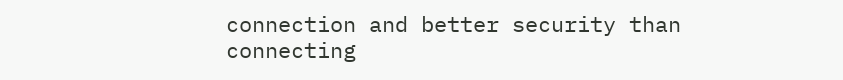connection and better security than connecting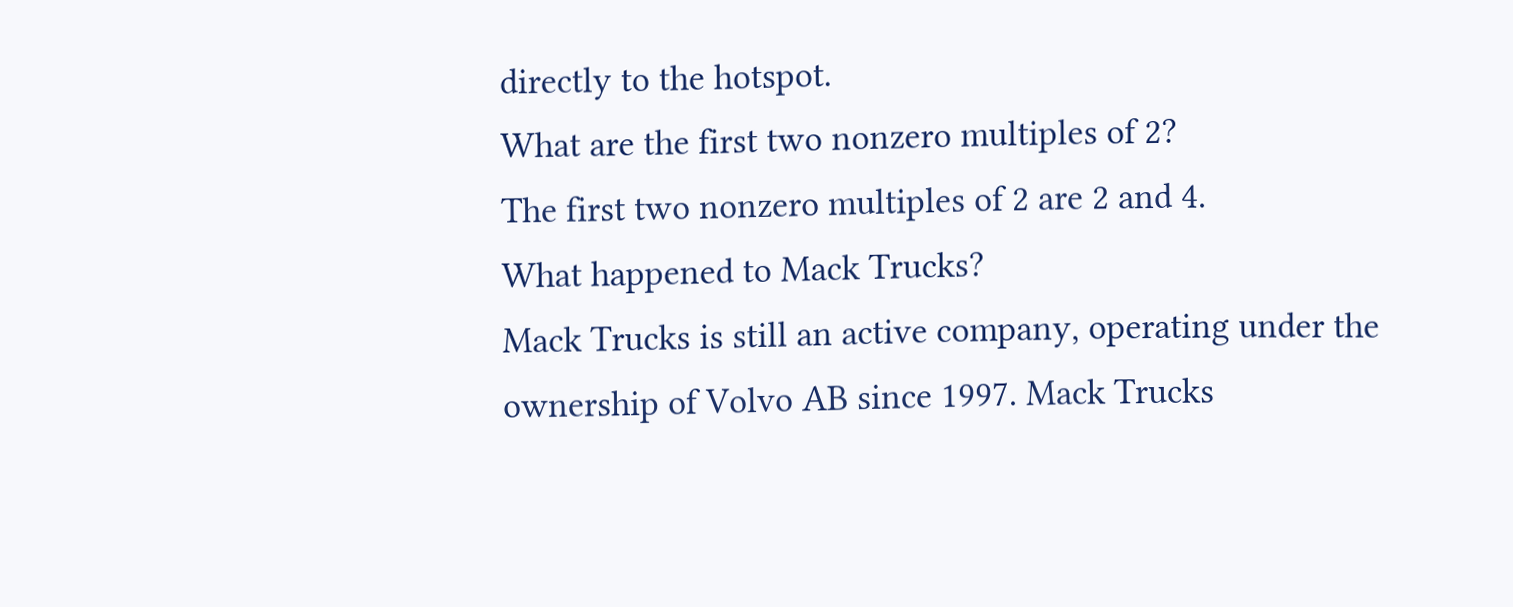directly to the hotspot.
What are the first two nonzero multiples of 2?
The first two nonzero multiples of 2 are 2 and 4.
What happened to Mack Trucks?
Mack Trucks is still an active company, operating under the ownership of Volvo AB since 1997. Mack Trucks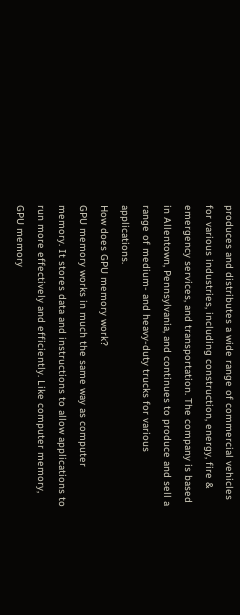produces and distributes a wide range of commercial vehicles for various industries, including construction, energy, fire & emergency services, and transportation. The company is based in Allentown, Pennsylvania, and continues to produce and sell a range of medium- and heavy-duty trucks for various applications.
How does GPU memory work?
GPU memory works in much the same way as computer memory. It stores data and instructions to allow applications to run more effectively and efficiently. Like computer memory, GPU memory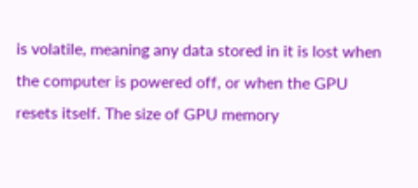is volatile, meaning any data stored in it is lost when the computer is powered off, or when the GPU resets itself. The size of GPU memory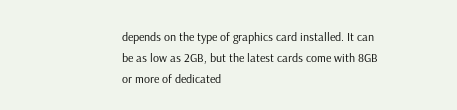depends on the type of graphics card installed. It can be as low as 2GB, but the latest cards come with 8GB or more of dedicated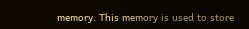memory. This memory is used to store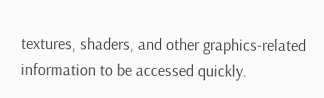textures, shaders, and other graphics-related information to be accessed quickly.